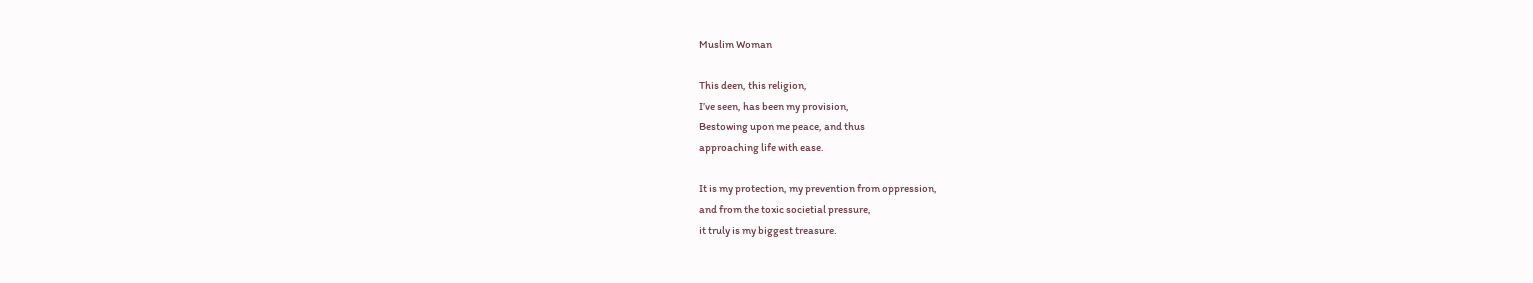Muslim Woman

This deen, this religion,
I’ve seen, has been my provision,
Bestowing upon me peace, and thus
approaching life with ease.

It is my protection, my prevention from oppression,
and from the toxic societial pressure,
it truly is my biggest treasure.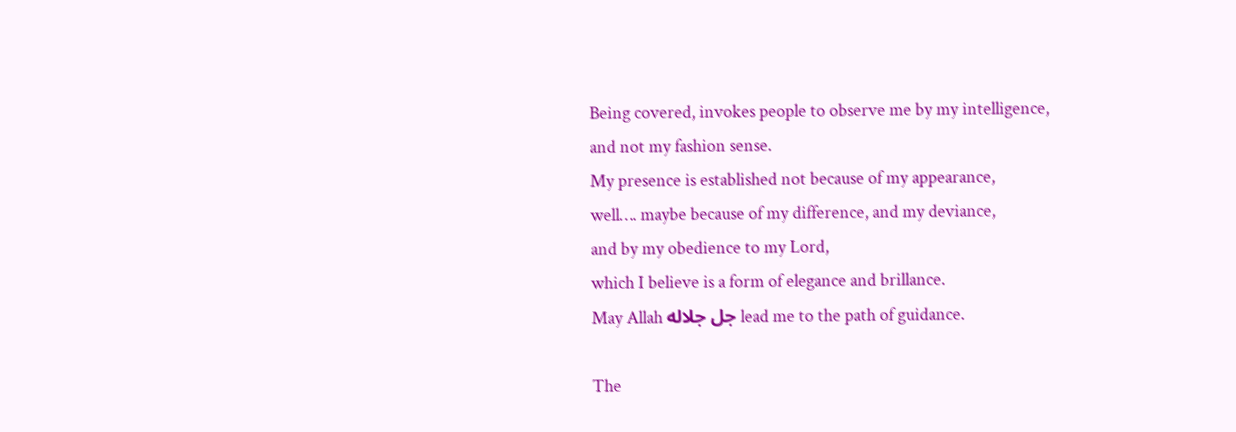Being covered, invokes people to observe me by my intelligence,
and not my fashion sense.
My presence is established not because of my appearance,
well…. maybe because of my difference, and my deviance,
and by my obedience to my Lord,
which I believe is a form of elegance and brillance.
May Allah جل جلاله lead me to the path of guidance.

The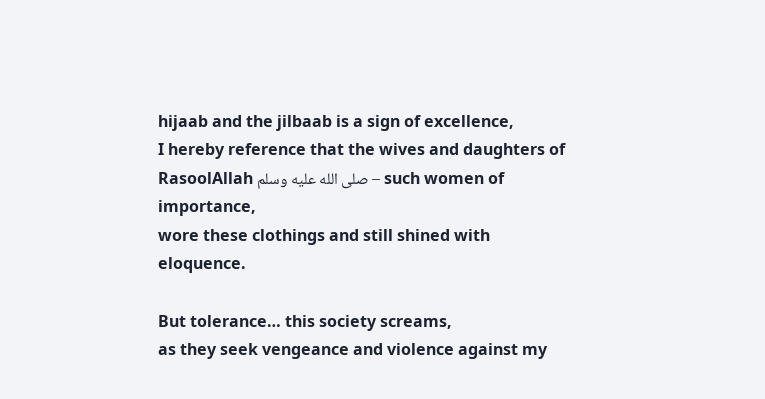hijaab and the jilbaab is a sign of excellence,
I hereby reference that the wives and daughters of RasoolAllah صلى الله عليه وسلم – such women of importance,
wore these clothings and still shined with eloquence.

But tolerance… this society screams,
as they seek vengeance and violence against my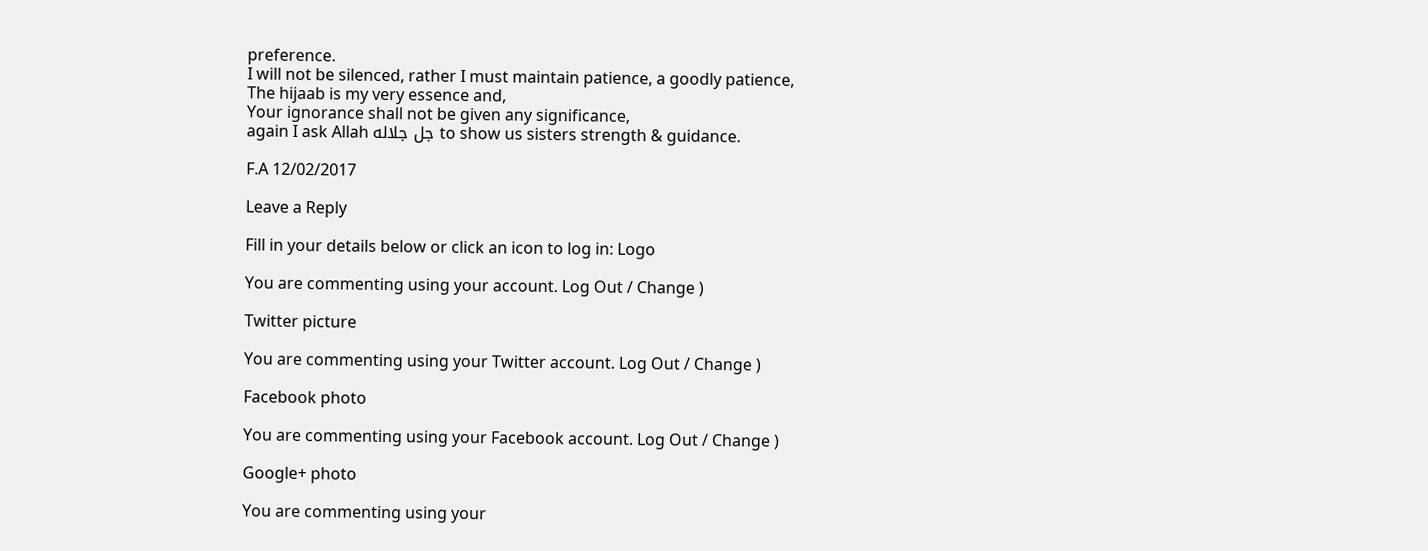preference.
I will not be silenced, rather I must maintain patience, a goodly patience,
The hijaab is my very essence and,
Your ignorance shall not be given any significance,
again I ask Allah جل جلاله to show us sisters strength & guidance.

F.A 12/02/2017

Leave a Reply

Fill in your details below or click an icon to log in: Logo

You are commenting using your account. Log Out / Change )

Twitter picture

You are commenting using your Twitter account. Log Out / Change )

Facebook photo

You are commenting using your Facebook account. Log Out / Change )

Google+ photo

You are commenting using your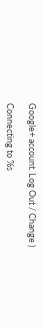Google+ account. Log Out / Change )

Connecting to %s